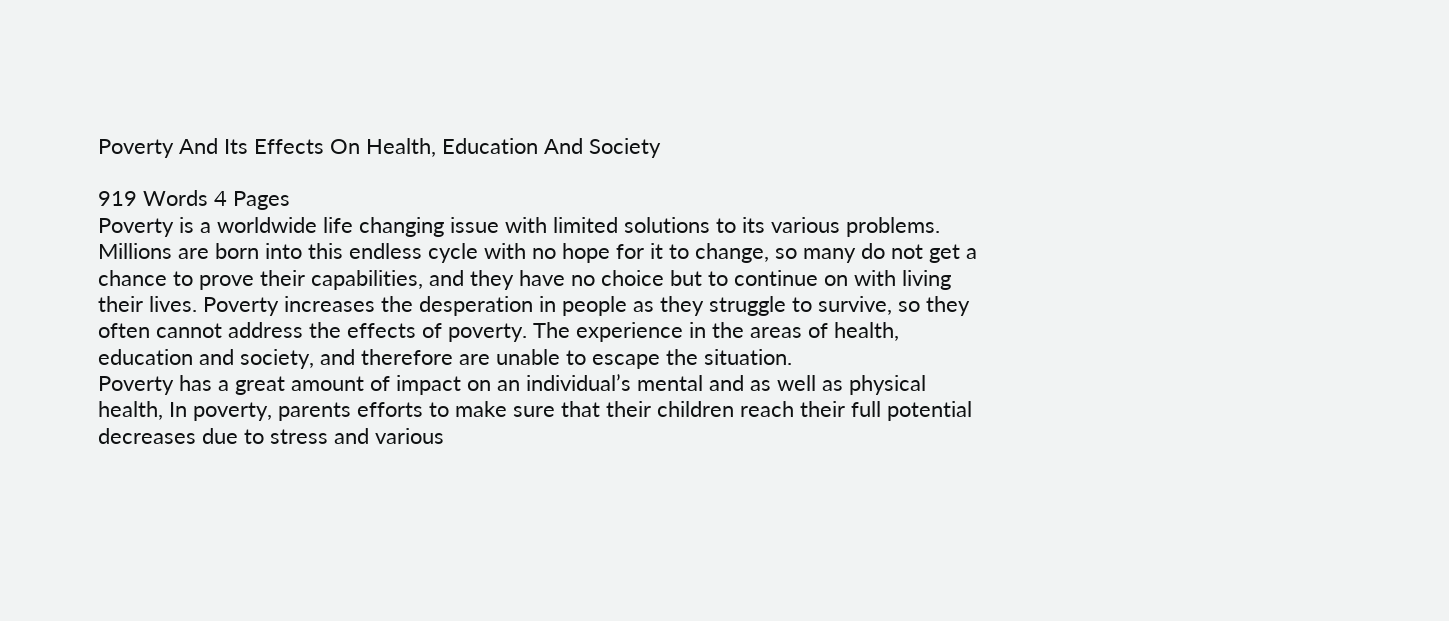Poverty And Its Effects On Health, Education And Society

919 Words 4 Pages
Poverty is a worldwide life changing issue with limited solutions to its various problems. Millions are born into this endless cycle with no hope for it to change, so many do not get a chance to prove their capabilities, and they have no choice but to continue on with living their lives. Poverty increases the desperation in people as they struggle to survive, so they often cannot address the effects of poverty. The experience in the areas of health, education and society, and therefore are unable to escape the situation.
Poverty has a great amount of impact on an individual’s mental and as well as physical health, In poverty, parents efforts to make sure that their children reach their full potential decreases due to stress and various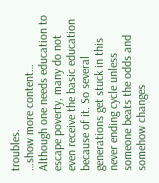troubles.
…show more content…
Although one needs education to escape poverty, many do not even receive the basic education because of it. So several generations get stuck in this never ending cycle unless someone beats the odds and somehow changes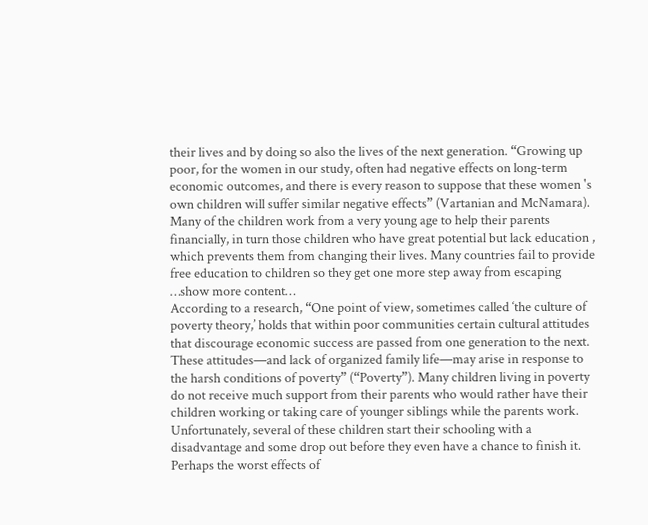their lives and by doing so also the lives of the next generation. “Growing up poor, for the women in our study, often had negative effects on long-term economic outcomes, and there is every reason to suppose that these women 's own children will suffer similar negative effects” (Vartanian and McNamara). Many of the children work from a very young age to help their parents financially, in turn those children who have great potential but lack education , which prevents them from changing their lives. Many countries fail to provide free education to children so they get one more step away from escaping …show more content…
According to a research, “One point of view, sometimes called ‘the culture of poverty theory,’ holds that within poor communities certain cultural attitudes that discourage economic success are passed from one generation to the next. These attitudes—and lack of organized family life—may arise in response to the harsh conditions of poverty” (“Poverty”). Many children living in poverty do not receive much support from their parents who would rather have their children working or taking care of younger siblings while the parents work. Unfortunately, several of these children start their schooling with a disadvantage and some drop out before they even have a chance to finish it.
Perhaps the worst effects of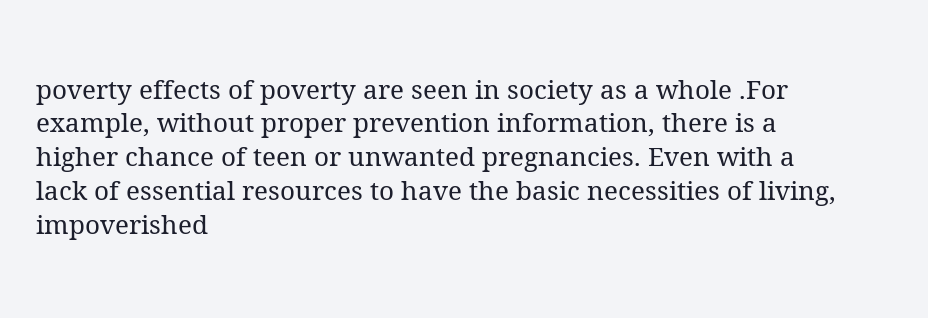poverty effects of poverty are seen in society as a whole .For example, without proper prevention information, there is a higher chance of teen or unwanted pregnancies. Even with a lack of essential resources to have the basic necessities of living, impoverished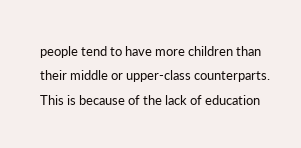people tend to have more children than their middle or upper-class counterparts. This is because of the lack of education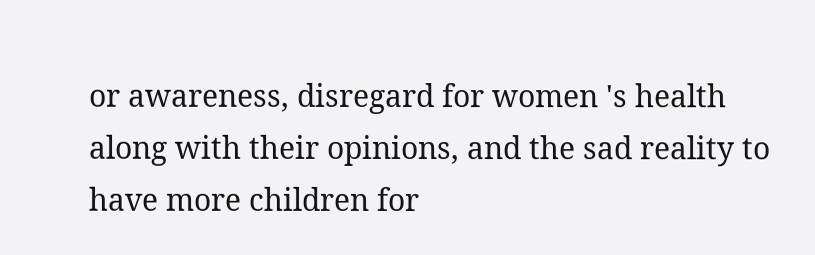or awareness, disregard for women 's health along with their opinions, and the sad reality to have more children for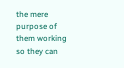the mere purpose of them working so they can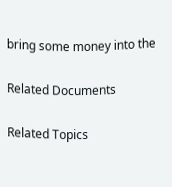bring some money into the

Related Documents

Related Topics